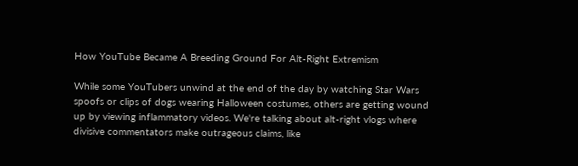How YouTube Became A Breeding Ground For Alt-Right Extremism

While some YouTubers unwind at the end of the day by watching Star Wars spoofs or clips of dogs wearing Halloween costumes, others are getting wound up by viewing inflammatory videos. We're talking about alt-right vlogs where divisive commentators make outrageous claims, like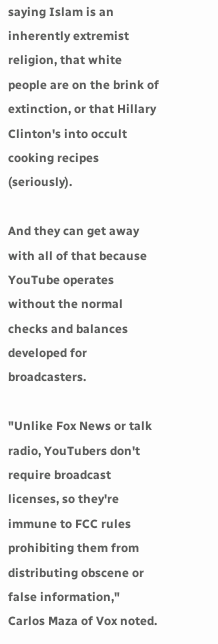saying Islam is an inherently extremist religion, that white people are on the brink of extinction, or that Hillary Clinton's into occult cooking recipes (seriously).

And they can get away with all of that because YouTube operates without the normal checks and balances developed for broadcasters.

"Unlike Fox News or talk radio, YouTubers don't require broadcast licenses, so they're immune to FCC rules prohibiting them from distributing obscene or false information," Carlos Maza of Vox noted.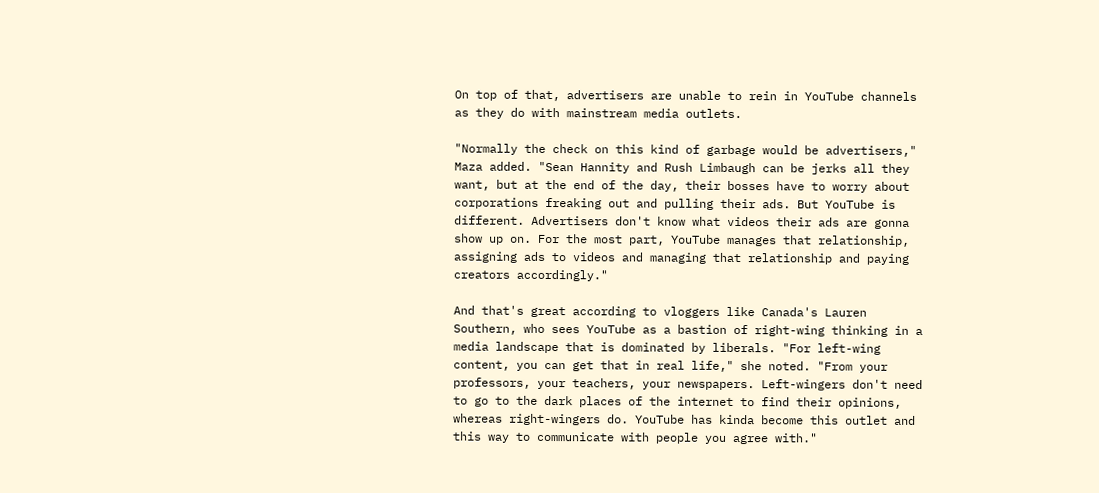On top of that, advertisers are unable to rein in YouTube channels as they do with mainstream media outlets.

"Normally the check on this kind of garbage would be advertisers," Maza added. "Sean Hannity and Rush Limbaugh can be jerks all they want, but at the end of the day, their bosses have to worry about corporations freaking out and pulling their ads. But YouTube is different. Advertisers don't know what videos their ads are gonna show up on. For the most part, YouTube manages that relationship, assigning ads to videos and managing that relationship and paying creators accordingly."

And that's great according to vloggers like Canada's Lauren Southern, who sees YouTube as a bastion of right-wing thinking in a media landscape that is dominated by liberals. "For left-wing content, you can get that in real life," she noted. "From your professors, your teachers, your newspapers. Left-wingers don't need to go to the dark places of the internet to find their opinions, whereas right-wingers do. YouTube has kinda become this outlet and this way to communicate with people you agree with."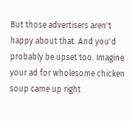But those advertisers aren't happy about that. And you'd probably be upset too. Imagine your ad for wholesome chicken soup came up right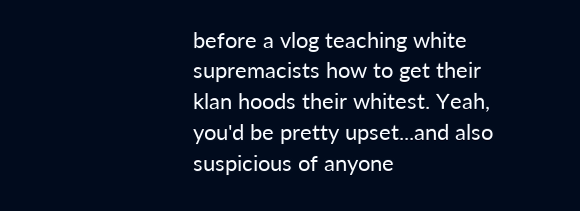before a vlog teaching white supremacists how to get their klan hoods their whitest. Yeah, you'd be pretty upset...and also suspicious of anyone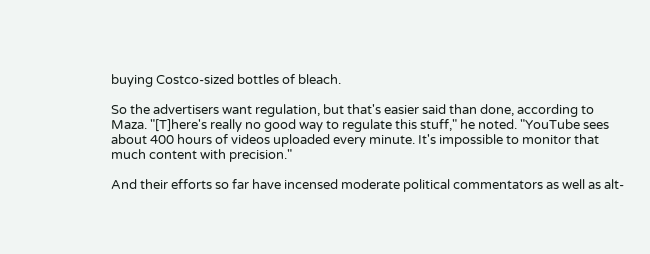buying Costco-sized bottles of bleach.

So the advertisers want regulation, but that's easier said than done, according to Maza. "[T]here's really no good way to regulate this stuff," he noted. "YouTube sees about 400 hours of videos uploaded every minute. It's impossible to monitor that much content with precision."

And their efforts so far have incensed moderate political commentators as well as alt-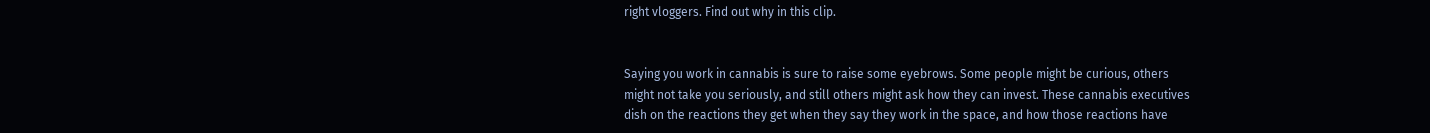right vloggers. Find out why in this clip.


Saying you work in cannabis is sure to raise some eyebrows. Some people might be curious, others might not take you seriously, and still others might ask how they can invest. These cannabis executives dish on the reactions they get when they say they work in the space, and how those reactions have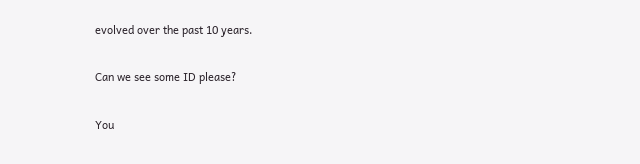evolved over the past 10 years.

Can we see some ID please?

You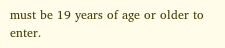must be 19 years of age or older to enter.